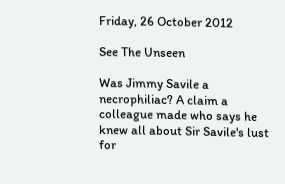Friday, 26 October 2012

See The Unseen

Was Jimmy Savile a necrophiliac? A claim a colleague made who says he knew all about Sir Savile's lust for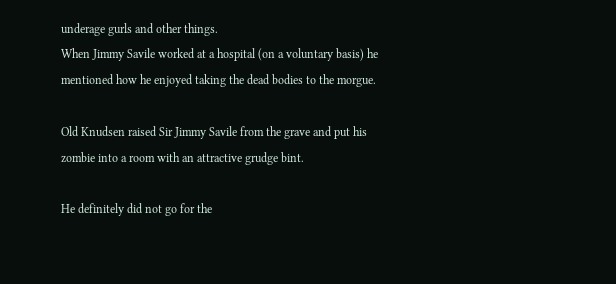underage gurls and other things.
When Jimmy Savile worked at a hospital (on a voluntary basis) he mentioned how he enjoyed taking the dead bodies to the morgue.

Old Knudsen raised Sir Jimmy Savile from the grave and put his zombie into a room with an attractive grudge bint.

He definitely did not go for the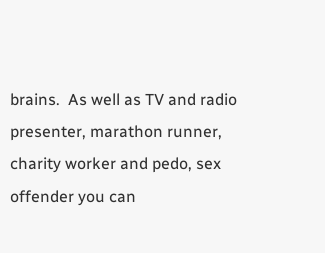brains.  As well as TV and radio presenter, marathon runner, charity worker and pedo, sex offender you can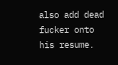also add dead fucker onto his resume.